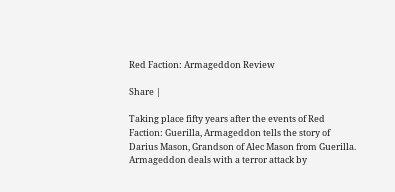Red Faction: Armageddon Review

Share |

Taking place fifty years after the events of Red Faction: Guerilla, Armageddon tells the story of Darius Mason, Grandson of Alec Mason from Guerilla. Armageddon deals with a terror attack by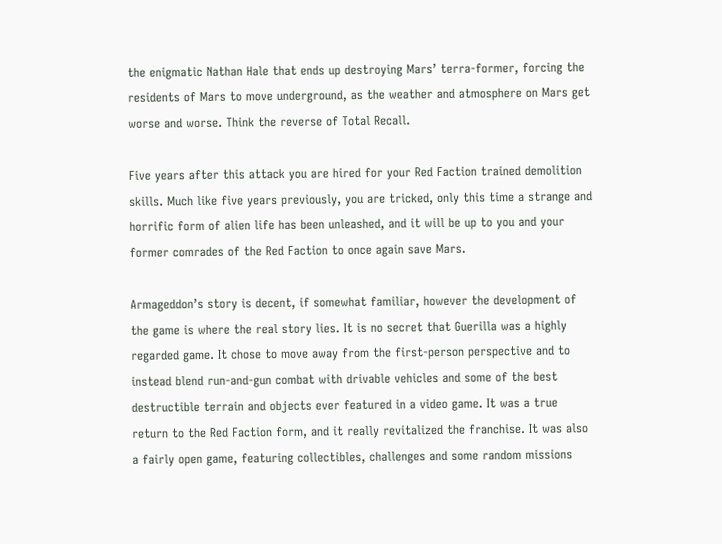the enigmatic Nathan Hale that ends up destroying Mars’ terra-former, forcing the residents of Mars to move underground, as the weather and atmosphere on Mars get worse and worse. Think the reverse of Total Recall.

Five years after this attack you are hired for your Red Faction trained demolition skills. Much like five years previously, you are tricked, only this time a strange and horrific form of alien life has been unleashed, and it will be up to you and your former comrades of the Red Faction to once again save Mars.

Armageddon’s story is decent, if somewhat familiar, however the development of the game is where the real story lies. It is no secret that Guerilla was a highly regarded game. It chose to move away from the first-person perspective and to instead blend run-and-gun combat with drivable vehicles and some of the best destructible terrain and objects ever featured in a video game. It was a true return to the Red Faction form, and it really revitalized the franchise. It was also a fairly open game, featuring collectibles, challenges and some random missions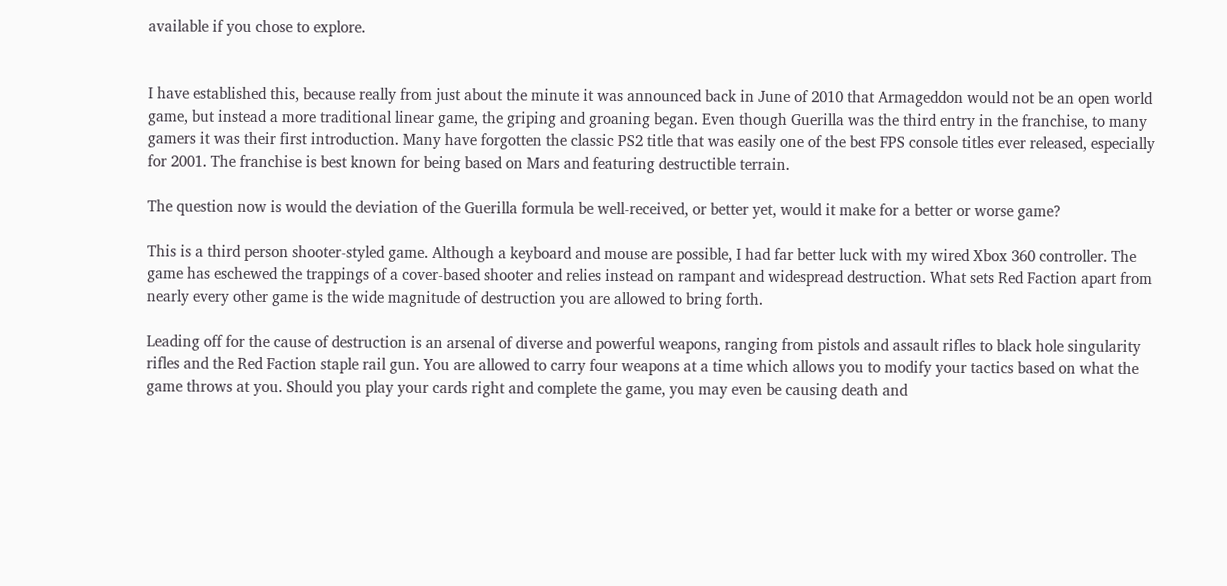available if you chose to explore.


I have established this, because really from just about the minute it was announced back in June of 2010 that Armageddon would not be an open world game, but instead a more traditional linear game, the griping and groaning began. Even though Guerilla was the third entry in the franchise, to many gamers it was their first introduction. Many have forgotten the classic PS2 title that was easily one of the best FPS console titles ever released, especially for 2001. The franchise is best known for being based on Mars and featuring destructible terrain.

The question now is would the deviation of the Guerilla formula be well-received, or better yet, would it make for a better or worse game?

This is a third person shooter-styled game. Although a keyboard and mouse are possible, I had far better luck with my wired Xbox 360 controller. The game has eschewed the trappings of a cover-based shooter and relies instead on rampant and widespread destruction. What sets Red Faction apart from nearly every other game is the wide magnitude of destruction you are allowed to bring forth.

Leading off for the cause of destruction is an arsenal of diverse and powerful weapons, ranging from pistols and assault rifles to black hole singularity rifles and the Red Faction staple rail gun. You are allowed to carry four weapons at a time which allows you to modify your tactics based on what the game throws at you. Should you play your cards right and complete the game, you may even be causing death and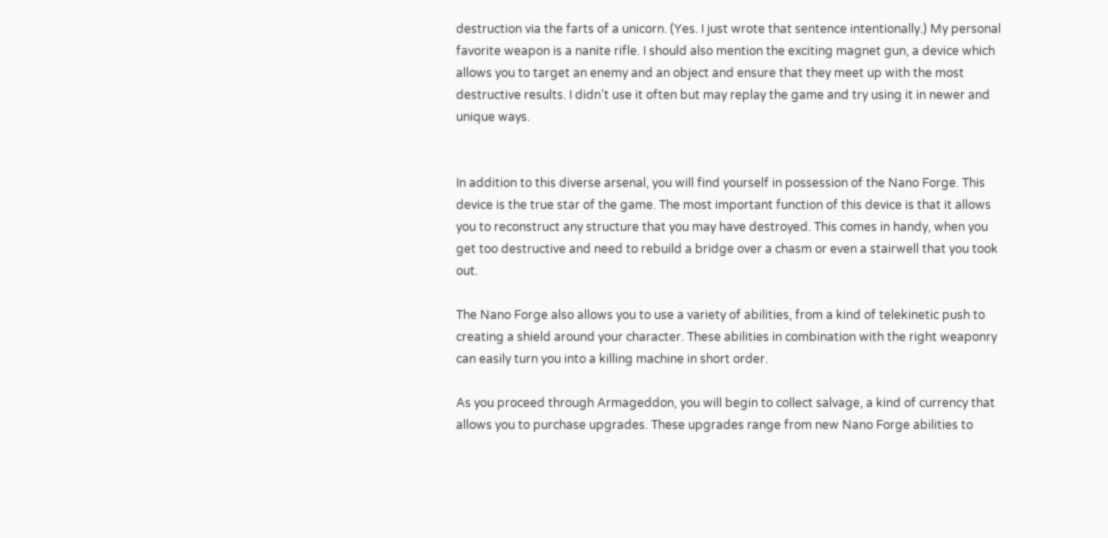destruction via the farts of a unicorn. (Yes. I just wrote that sentence intentionally.) My personal favorite weapon is a nanite rifle. I should also mention the exciting magnet gun, a device which allows you to target an enemy and an object and ensure that they meet up with the most destructive results. I didn’t use it often but may replay the game and try using it in newer and unique ways.


In addition to this diverse arsenal, you will find yourself in possession of the Nano Forge. This device is the true star of the game. The most important function of this device is that it allows you to reconstruct any structure that you may have destroyed. This comes in handy, when you get too destructive and need to rebuild a bridge over a chasm or even a stairwell that you took out.

The Nano Forge also allows you to use a variety of abilities, from a kind of telekinetic push to creating a shield around your character. These abilities in combination with the right weaponry can easily turn you into a killing machine in short order.

As you proceed through Armageddon, you will begin to collect salvage, a kind of currency that allows you to purchase upgrades. These upgrades range from new Nano Forge abilities to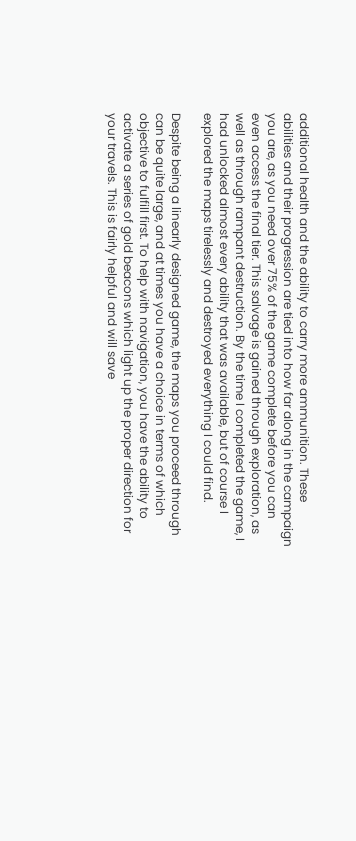additional health and the ability to carry more ammunition. These abilities and their progression are tied into how far along in the campaign you are, as you need over 75% of the game complete before you can even access the final tier. This salvage is gained through exploration, as well as through rampant destruction. By the time I completed the game, I had unlocked almost every ability that was available, but of course I explored the maps tirelessly and destroyed everything I could find.

Despite being a linearly designed game, the maps you proceed through can be quite large, and at times you have a choice in terms of which objective to fulfill first. To help with navigation, you have the ability to activate a series of gold beacons which light up the proper direction for your travels. This is fairly helpful and will save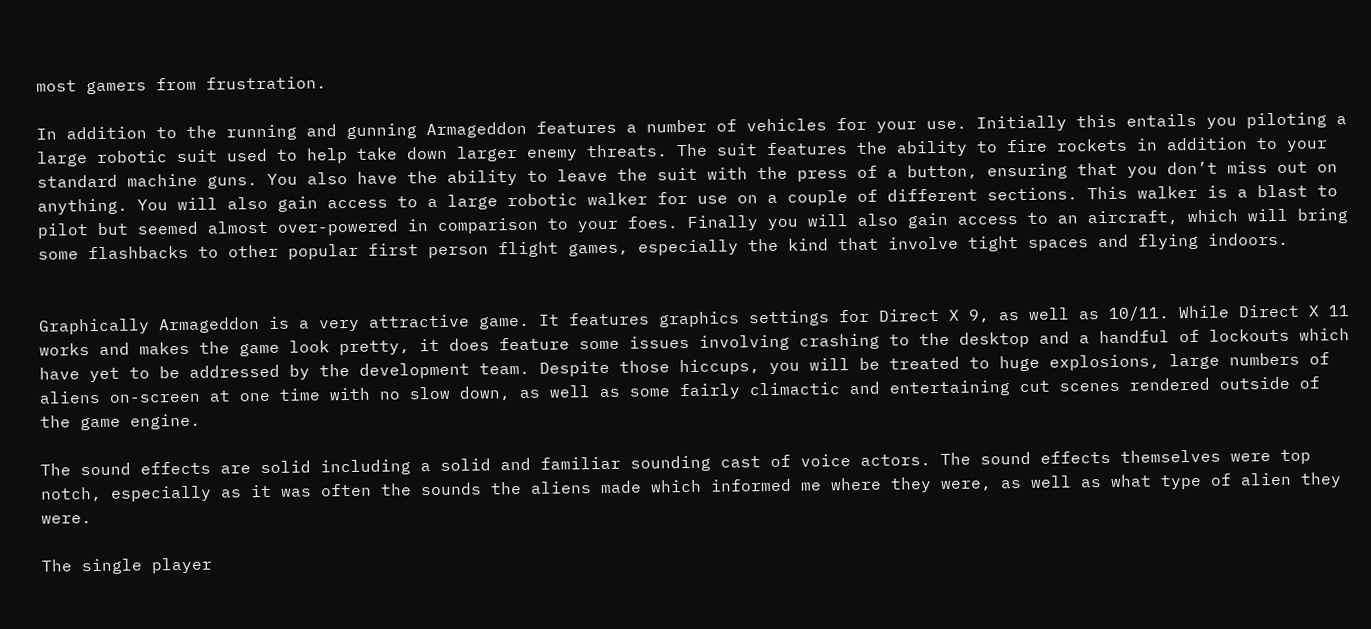most gamers from frustration.

In addition to the running and gunning Armageddon features a number of vehicles for your use. Initially this entails you piloting a large robotic suit used to help take down larger enemy threats. The suit features the ability to fire rockets in addition to your standard machine guns. You also have the ability to leave the suit with the press of a button, ensuring that you don’t miss out on anything. You will also gain access to a large robotic walker for use on a couple of different sections. This walker is a blast to pilot but seemed almost over-powered in comparison to your foes. Finally you will also gain access to an aircraft, which will bring some flashbacks to other popular first person flight games, especially the kind that involve tight spaces and flying indoors.


Graphically Armageddon is a very attractive game. It features graphics settings for Direct X 9, as well as 10/11. While Direct X 11 works and makes the game look pretty, it does feature some issues involving crashing to the desktop and a handful of lockouts which have yet to be addressed by the development team. Despite those hiccups, you will be treated to huge explosions, large numbers of aliens on-screen at one time with no slow down, as well as some fairly climactic and entertaining cut scenes rendered outside of the game engine.

The sound effects are solid including a solid and familiar sounding cast of voice actors. The sound effects themselves were top notch, especially as it was often the sounds the aliens made which informed me where they were, as well as what type of alien they were.

The single player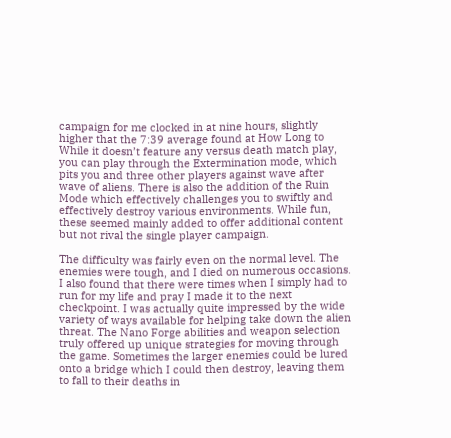campaign for me clocked in at nine hours, slightly higher that the 7:39 average found at How Long to While it doesn’t feature any versus death match play, you can play through the Extermination mode, which pits you and three other players against wave after wave of aliens. There is also the addition of the Ruin Mode which effectively challenges you to swiftly and effectively destroy various environments. While fun, these seemed mainly added to offer additional content but not rival the single player campaign.

The difficulty was fairly even on the normal level. The enemies were tough, and I died on numerous occasions. I also found that there were times when I simply had to run for my life and pray I made it to the next checkpoint. I was actually quite impressed by the wide variety of ways available for helping take down the alien threat. The Nano Forge abilities and weapon selection truly offered up unique strategies for moving through the game. Sometimes the larger enemies could be lured onto a bridge which I could then destroy, leaving them to fall to their deaths in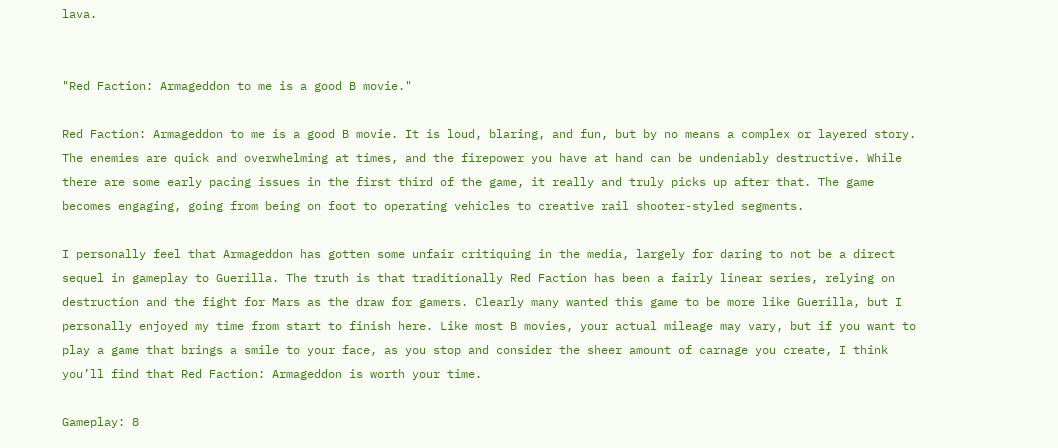lava.


"Red Faction: Armageddon to me is a good B movie."

Red Faction: Armageddon to me is a good B movie. It is loud, blaring, and fun, but by no means a complex or layered story. The enemies are quick and overwhelming at times, and the firepower you have at hand can be undeniably destructive. While there are some early pacing issues in the first third of the game, it really and truly picks up after that. The game becomes engaging, going from being on foot to operating vehicles to creative rail shooter-styled segments.

I personally feel that Armageddon has gotten some unfair critiquing in the media, largely for daring to not be a direct sequel in gameplay to Guerilla. The truth is that traditionally Red Faction has been a fairly linear series, relying on destruction and the fight for Mars as the draw for gamers. Clearly many wanted this game to be more like Guerilla, but I personally enjoyed my time from start to finish here. Like most B movies, your actual mileage may vary, but if you want to play a game that brings a smile to your face, as you stop and consider the sheer amount of carnage you create, I think you’ll find that Red Faction: Armageddon is worth your time.

Gameplay: 8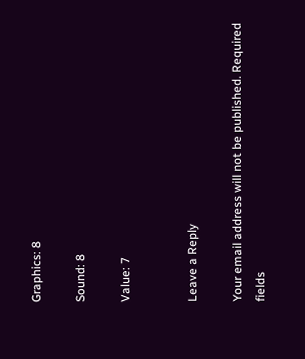Graphics: 8

Sound: 8

Value: 7


Leave a Reply

Your email address will not be published. Required fields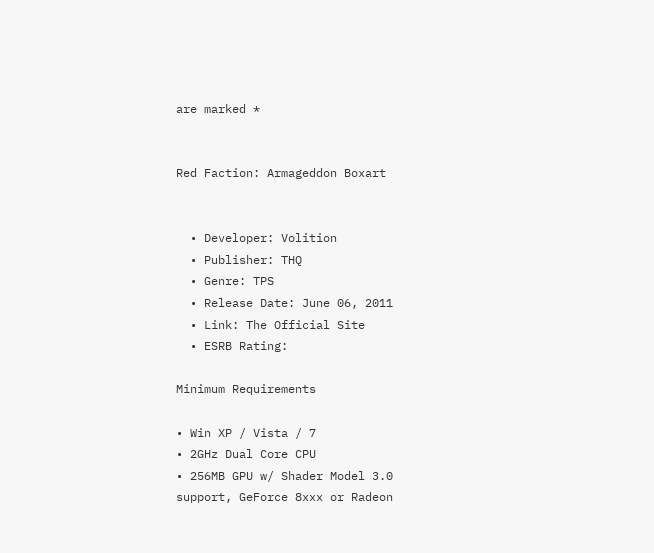are marked *


Red Faction: Armageddon Boxart


  • Developer: Volition
  • Publisher: THQ
  • Genre: TPS
  • Release Date: June 06, 2011
  • Link: The Official Site
  • ESRB Rating:

Minimum Requirements

• Win XP / Vista / 7
• 2GHz Dual Core CPU
• 256MB GPU w/ Shader Model 3.0 support, GeForce 8xxx or Radeon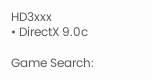HD3xxx
• DirectX 9.0c

Game Search: